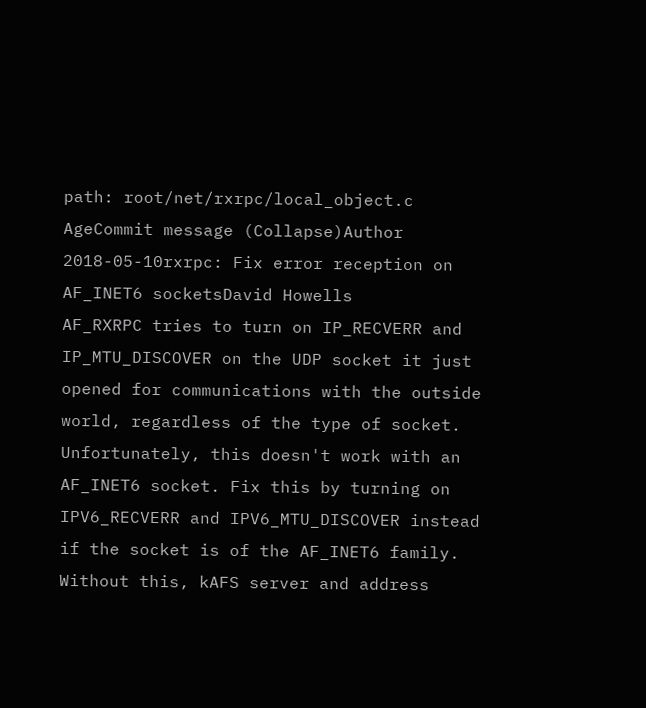path: root/net/rxrpc/local_object.c
AgeCommit message (Collapse)Author
2018-05-10rxrpc: Fix error reception on AF_INET6 socketsDavid Howells
AF_RXRPC tries to turn on IP_RECVERR and IP_MTU_DISCOVER on the UDP socket it just opened for communications with the outside world, regardless of the type of socket. Unfortunately, this doesn't work with an AF_INET6 socket. Fix this by turning on IPV6_RECVERR and IPV6_MTU_DISCOVER instead if the socket is of the AF_INET6 family. Without this, kAFS server and address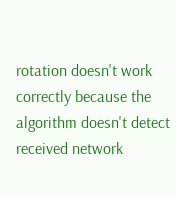rotation doesn't work correctly because the algorithm doesn't detect received network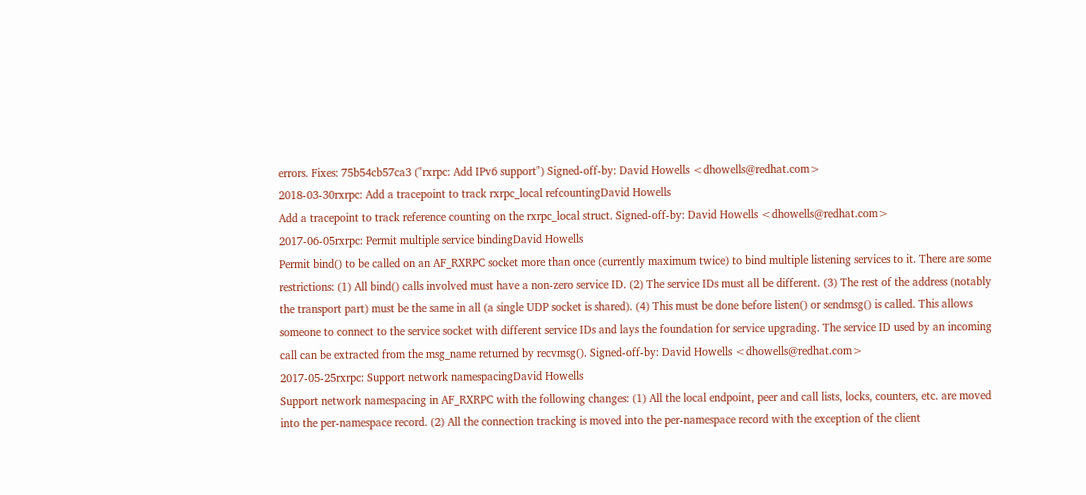errors. Fixes: 75b54cb57ca3 ("rxrpc: Add IPv6 support") Signed-off-by: David Howells <dhowells@redhat.com>
2018-03-30rxrpc: Add a tracepoint to track rxrpc_local refcountingDavid Howells
Add a tracepoint to track reference counting on the rxrpc_local struct. Signed-off-by: David Howells <dhowells@redhat.com>
2017-06-05rxrpc: Permit multiple service bindingDavid Howells
Permit bind() to be called on an AF_RXRPC socket more than once (currently maximum twice) to bind multiple listening services to it. There are some restrictions: (1) All bind() calls involved must have a non-zero service ID. (2) The service IDs must all be different. (3) The rest of the address (notably the transport part) must be the same in all (a single UDP socket is shared). (4) This must be done before listen() or sendmsg() is called. This allows someone to connect to the service socket with different service IDs and lays the foundation for service upgrading. The service ID used by an incoming call can be extracted from the msg_name returned by recvmsg(). Signed-off-by: David Howells <dhowells@redhat.com>
2017-05-25rxrpc: Support network namespacingDavid Howells
Support network namespacing in AF_RXRPC with the following changes: (1) All the local endpoint, peer and call lists, locks, counters, etc. are moved into the per-namespace record. (2) All the connection tracking is moved into the per-namespace record with the exception of the client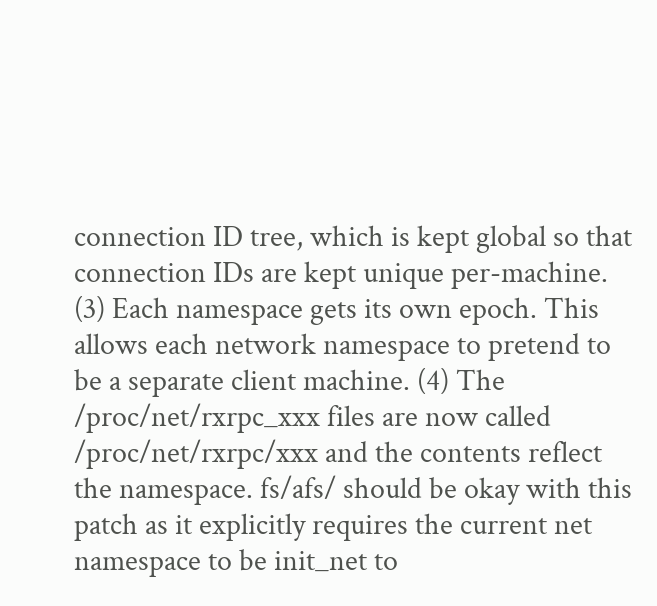connection ID tree, which is kept global so that connection IDs are kept unique per-machine. (3) Each namespace gets its own epoch. This allows each network namespace to pretend to be a separate client machine. (4) The /proc/net/rxrpc_xxx files are now called /proc/net/rxrpc/xxx and the contents reflect the namespace. fs/afs/ should be okay with this patch as it explicitly requires the current net namespace to be init_net to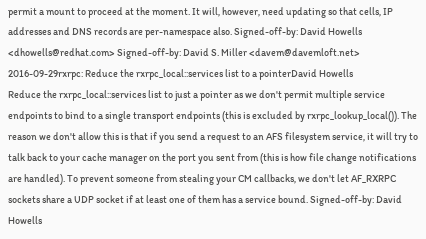permit a mount to proceed at the moment. It will, however, need updating so that cells, IP addresses and DNS records are per-namespace also. Signed-off-by: David Howells <dhowells@redhat.com> Signed-off-by: David S. Miller <davem@davemloft.net>
2016-09-29rxrpc: Reduce the rxrpc_local::services list to a pointerDavid Howells
Reduce the rxrpc_local::services list to just a pointer as we don't permit multiple service endpoints to bind to a single transport endpoints (this is excluded by rxrpc_lookup_local()). The reason we don't allow this is that if you send a request to an AFS filesystem service, it will try to talk back to your cache manager on the port you sent from (this is how file change notifications are handled). To prevent someone from stealing your CM callbacks, we don't let AF_RXRPC sockets share a UDP socket if at least one of them has a service bound. Signed-off-by: David Howells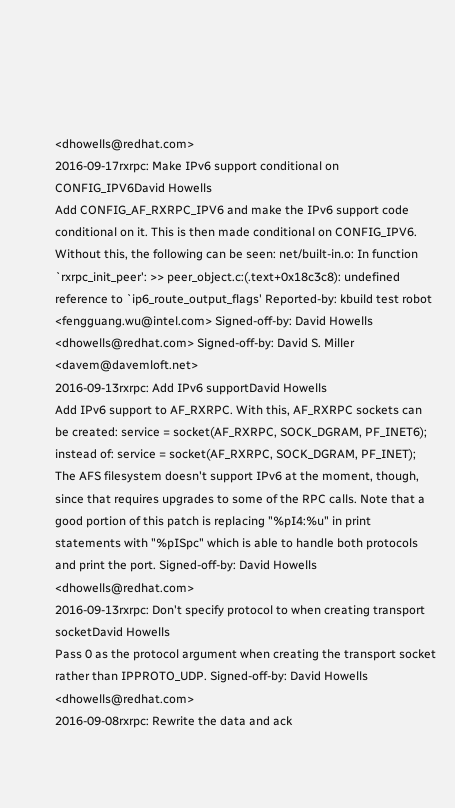<dhowells@redhat.com>
2016-09-17rxrpc: Make IPv6 support conditional on CONFIG_IPV6David Howells
Add CONFIG_AF_RXRPC_IPV6 and make the IPv6 support code conditional on it. This is then made conditional on CONFIG_IPV6. Without this, the following can be seen: net/built-in.o: In function `rxrpc_init_peer': >> peer_object.c:(.text+0x18c3c8): undefined reference to `ip6_route_output_flags' Reported-by: kbuild test robot <fengguang.wu@intel.com> Signed-off-by: David Howells <dhowells@redhat.com> Signed-off-by: David S. Miller <davem@davemloft.net>
2016-09-13rxrpc: Add IPv6 supportDavid Howells
Add IPv6 support to AF_RXRPC. With this, AF_RXRPC sockets can be created: service = socket(AF_RXRPC, SOCK_DGRAM, PF_INET6); instead of: service = socket(AF_RXRPC, SOCK_DGRAM, PF_INET); The AFS filesystem doesn't support IPv6 at the moment, though, since that requires upgrades to some of the RPC calls. Note that a good portion of this patch is replacing "%pI4:%u" in print statements with "%pISpc" which is able to handle both protocols and print the port. Signed-off-by: David Howells <dhowells@redhat.com>
2016-09-13rxrpc: Don't specify protocol to when creating transport socketDavid Howells
Pass 0 as the protocol argument when creating the transport socket rather than IPPROTO_UDP. Signed-off-by: David Howells <dhowells@redhat.com>
2016-09-08rxrpc: Rewrite the data and ack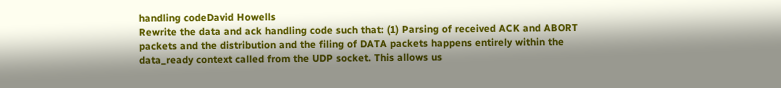handling codeDavid Howells
Rewrite the data and ack handling code such that: (1) Parsing of received ACK and ABORT packets and the distribution and the filing of DATA packets happens entirely within the data_ready context called from the UDP socket. This allows us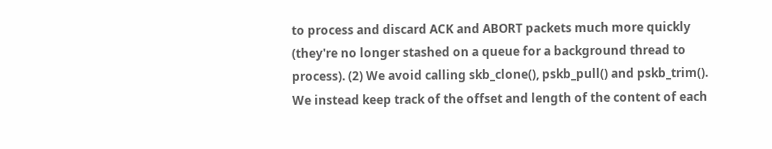to process and discard ACK and ABORT packets much more quickly (they're no longer stashed on a queue for a background thread to process). (2) We avoid calling skb_clone(), pskb_pull() and pskb_trim(). We instead keep track of the offset and length of the content of each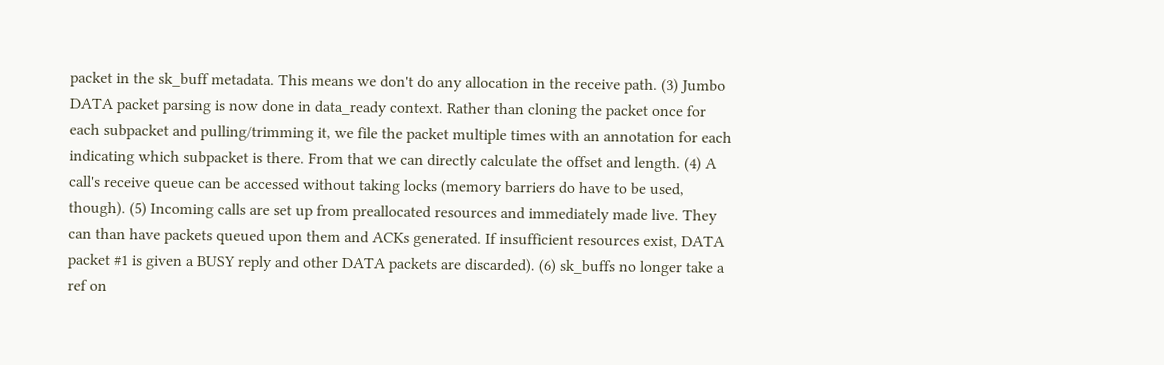packet in the sk_buff metadata. This means we don't do any allocation in the receive path. (3) Jumbo DATA packet parsing is now done in data_ready context. Rather than cloning the packet once for each subpacket and pulling/trimming it, we file the packet multiple times with an annotation for each indicating which subpacket is there. From that we can directly calculate the offset and length. (4) A call's receive queue can be accessed without taking locks (memory barriers do have to be used, though). (5) Incoming calls are set up from preallocated resources and immediately made live. They can than have packets queued upon them and ACKs generated. If insufficient resources exist, DATA packet #1 is given a BUSY reply and other DATA packets are discarded). (6) sk_buffs no longer take a ref on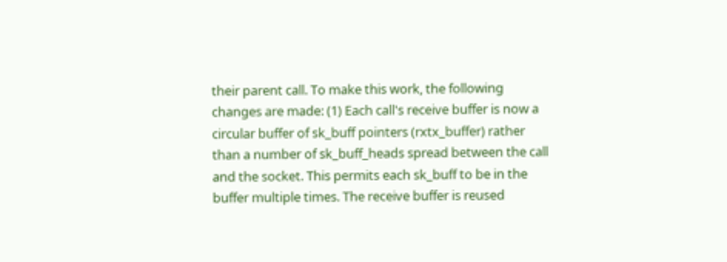their parent call. To make this work, the following changes are made: (1) Each call's receive buffer is now a circular buffer of sk_buff pointers (rxtx_buffer) rather than a number of sk_buff_heads spread between the call and the socket. This permits each sk_buff to be in the buffer multiple times. The receive buffer is reused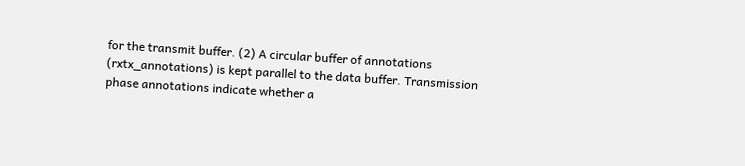for the transmit buffer. (2) A circular buffer of annotations (rxtx_annotations) is kept parallel to the data buffer. Transmission phase annotations indicate whether a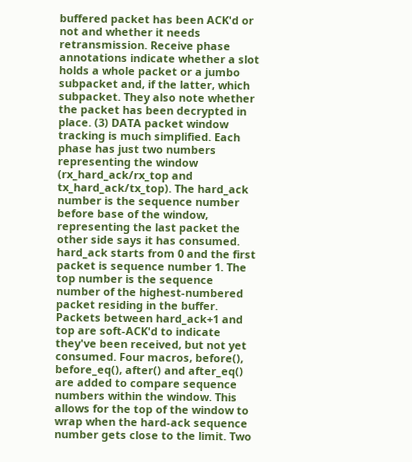buffered packet has been ACK'd or not and whether it needs retransmission. Receive phase annotations indicate whether a slot holds a whole packet or a jumbo subpacket and, if the latter, which subpacket. They also note whether the packet has been decrypted in place. (3) DATA packet window tracking is much simplified. Each phase has just two numbers representing the window (rx_hard_ack/rx_top and tx_hard_ack/tx_top). The hard_ack number is the sequence number before base of the window, representing the last packet the other side says it has consumed. hard_ack starts from 0 and the first packet is sequence number 1. The top number is the sequence number of the highest-numbered packet residing in the buffer. Packets between hard_ack+1 and top are soft-ACK'd to indicate they've been received, but not yet consumed. Four macros, before(), before_eq(), after() and after_eq() are added to compare sequence numbers within the window. This allows for the top of the window to wrap when the hard-ack sequence number gets close to the limit. Two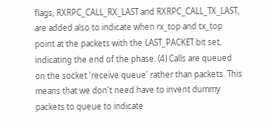flags, RXRPC_CALL_RX_LAST and RXRPC_CALL_TX_LAST, are added also to indicate when rx_top and tx_top point at the packets with the LAST_PACKET bit set, indicating the end of the phase. (4) Calls are queued on the socket 'receive queue' rather than packets. This means that we don't need have to invent dummy packets to queue to indicate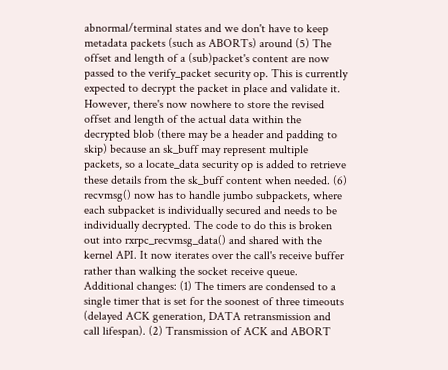abnormal/terminal states and we don't have to keep metadata packets (such as ABORTs) around (5) The offset and length of a (sub)packet's content are now passed to the verify_packet security op. This is currently expected to decrypt the packet in place and validate it. However, there's now nowhere to store the revised offset and length of the actual data within the decrypted blob (there may be a header and padding to skip) because an sk_buff may represent multiple packets, so a locate_data security op is added to retrieve these details from the sk_buff content when needed. (6) recvmsg() now has to handle jumbo subpackets, where each subpacket is individually secured and needs to be individually decrypted. The code to do this is broken out into rxrpc_recvmsg_data() and shared with the kernel API. It now iterates over the call's receive buffer rather than walking the socket receive queue. Additional changes: (1) The timers are condensed to a single timer that is set for the soonest of three timeouts (delayed ACK generation, DATA retransmission and call lifespan). (2) Transmission of ACK and ABORT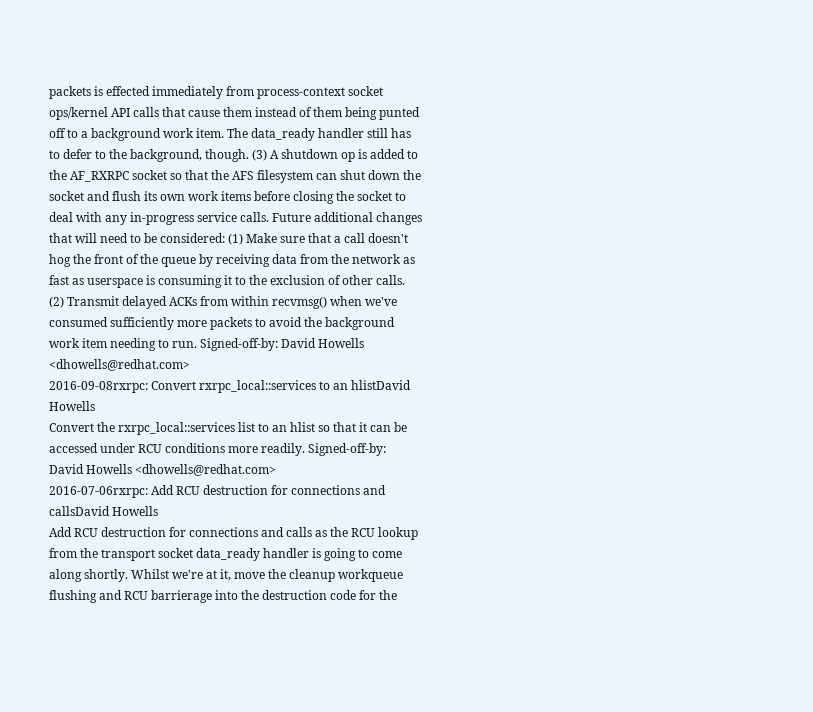packets is effected immediately from process-context socket ops/kernel API calls that cause them instead of them being punted off to a background work item. The data_ready handler still has to defer to the background, though. (3) A shutdown op is added to the AF_RXRPC socket so that the AFS filesystem can shut down the socket and flush its own work items before closing the socket to deal with any in-progress service calls. Future additional changes that will need to be considered: (1) Make sure that a call doesn't hog the front of the queue by receiving data from the network as fast as userspace is consuming it to the exclusion of other calls. (2) Transmit delayed ACKs from within recvmsg() when we've consumed sufficiently more packets to avoid the background work item needing to run. Signed-off-by: David Howells <dhowells@redhat.com>
2016-09-08rxrpc: Convert rxrpc_local::services to an hlistDavid Howells
Convert the rxrpc_local::services list to an hlist so that it can be accessed under RCU conditions more readily. Signed-off-by: David Howells <dhowells@redhat.com>
2016-07-06rxrpc: Add RCU destruction for connections and callsDavid Howells
Add RCU destruction for connections and calls as the RCU lookup from the transport socket data_ready handler is going to come along shortly. Whilst we're at it, move the cleanup workqueue flushing and RCU barrierage into the destruction code for the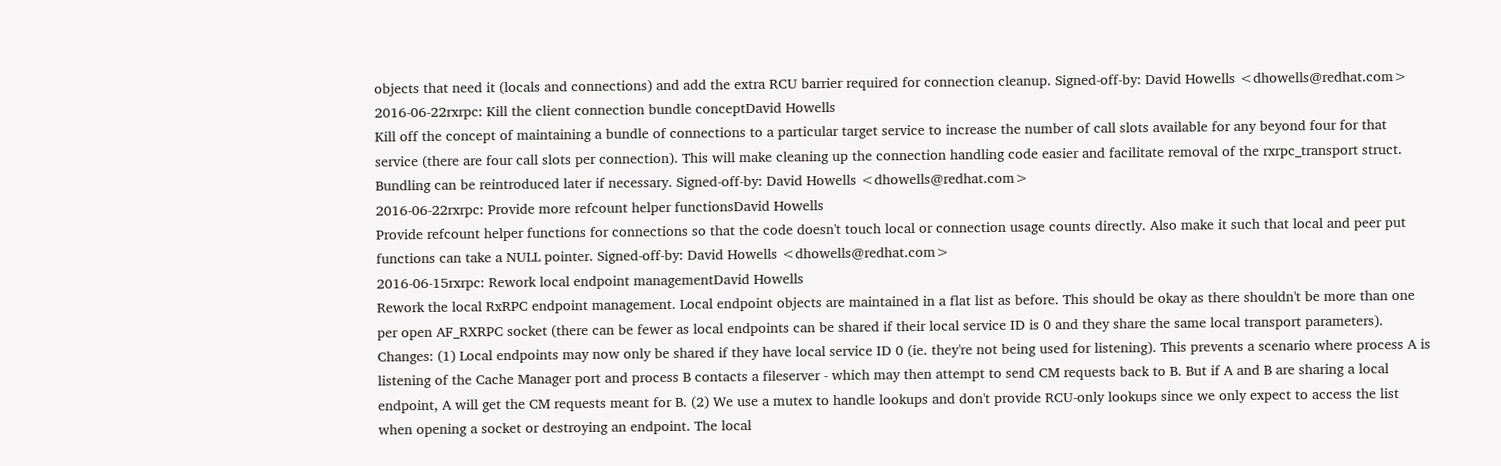objects that need it (locals and connections) and add the extra RCU barrier required for connection cleanup. Signed-off-by: David Howells <dhowells@redhat.com>
2016-06-22rxrpc: Kill the client connection bundle conceptDavid Howells
Kill off the concept of maintaining a bundle of connections to a particular target service to increase the number of call slots available for any beyond four for that service (there are four call slots per connection). This will make cleaning up the connection handling code easier and facilitate removal of the rxrpc_transport struct. Bundling can be reintroduced later if necessary. Signed-off-by: David Howells <dhowells@redhat.com>
2016-06-22rxrpc: Provide more refcount helper functionsDavid Howells
Provide refcount helper functions for connections so that the code doesn't touch local or connection usage counts directly. Also make it such that local and peer put functions can take a NULL pointer. Signed-off-by: David Howells <dhowells@redhat.com>
2016-06-15rxrpc: Rework local endpoint managementDavid Howells
Rework the local RxRPC endpoint management. Local endpoint objects are maintained in a flat list as before. This should be okay as there shouldn't be more than one per open AF_RXRPC socket (there can be fewer as local endpoints can be shared if their local service ID is 0 and they share the same local transport parameters). Changes: (1) Local endpoints may now only be shared if they have local service ID 0 (ie. they're not being used for listening). This prevents a scenario where process A is listening of the Cache Manager port and process B contacts a fileserver - which may then attempt to send CM requests back to B. But if A and B are sharing a local endpoint, A will get the CM requests meant for B. (2) We use a mutex to handle lookups and don't provide RCU-only lookups since we only expect to access the list when opening a socket or destroying an endpoint. The local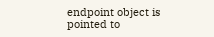endpoint object is pointed to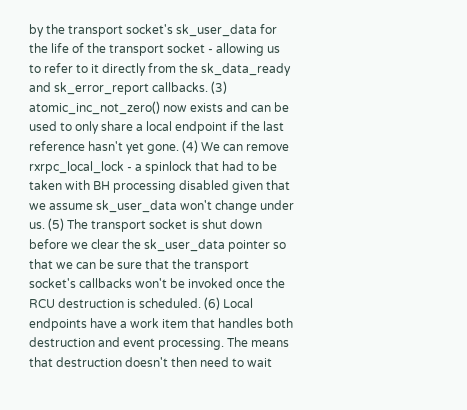by the transport socket's sk_user_data for the life of the transport socket - allowing us to refer to it directly from the sk_data_ready and sk_error_report callbacks. (3) atomic_inc_not_zero() now exists and can be used to only share a local endpoint if the last reference hasn't yet gone. (4) We can remove rxrpc_local_lock - a spinlock that had to be taken with BH processing disabled given that we assume sk_user_data won't change under us. (5) The transport socket is shut down before we clear the sk_user_data pointer so that we can be sure that the transport socket's callbacks won't be invoked once the RCU destruction is scheduled. (6) Local endpoints have a work item that handles both destruction and event processing. The means that destruction doesn't then need to wait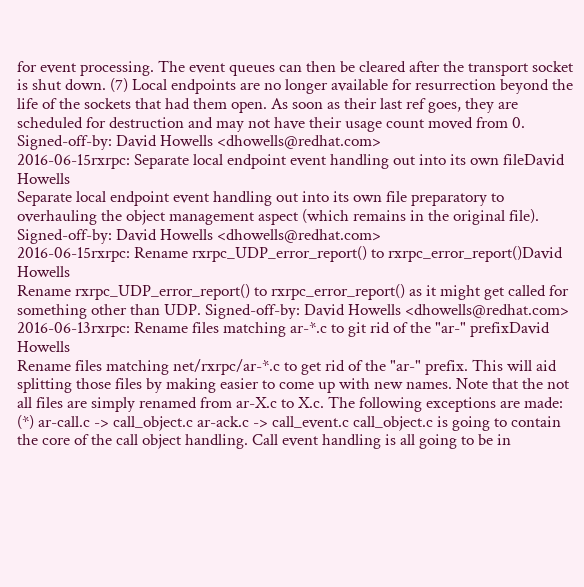for event processing. The event queues can then be cleared after the transport socket is shut down. (7) Local endpoints are no longer available for resurrection beyond the life of the sockets that had them open. As soon as their last ref goes, they are scheduled for destruction and may not have their usage count moved from 0. Signed-off-by: David Howells <dhowells@redhat.com>
2016-06-15rxrpc: Separate local endpoint event handling out into its own fileDavid Howells
Separate local endpoint event handling out into its own file preparatory to overhauling the object management aspect (which remains in the original file). Signed-off-by: David Howells <dhowells@redhat.com>
2016-06-15rxrpc: Rename rxrpc_UDP_error_report() to rxrpc_error_report()David Howells
Rename rxrpc_UDP_error_report() to rxrpc_error_report() as it might get called for something other than UDP. Signed-off-by: David Howells <dhowells@redhat.com>
2016-06-13rxrpc: Rename files matching ar-*.c to git rid of the "ar-" prefixDavid Howells
Rename files matching net/rxrpc/ar-*.c to get rid of the "ar-" prefix. This will aid splitting those files by making easier to come up with new names. Note that the not all files are simply renamed from ar-X.c to X.c. The following exceptions are made: (*) ar-call.c -> call_object.c ar-ack.c -> call_event.c call_object.c is going to contain the core of the call object handling. Call event handling is all going to be in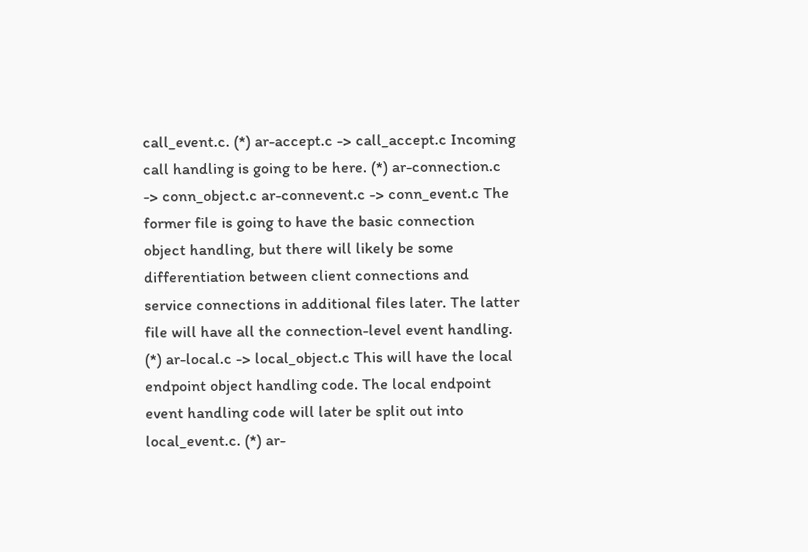call_event.c. (*) ar-accept.c -> call_accept.c Incoming call handling is going to be here. (*) ar-connection.c -> conn_object.c ar-connevent.c -> conn_event.c The former file is going to have the basic connection object handling, but there will likely be some differentiation between client connections and service connections in additional files later. The latter file will have all the connection-level event handling. (*) ar-local.c -> local_object.c This will have the local endpoint object handling code. The local endpoint event handling code will later be split out into local_event.c. (*) ar-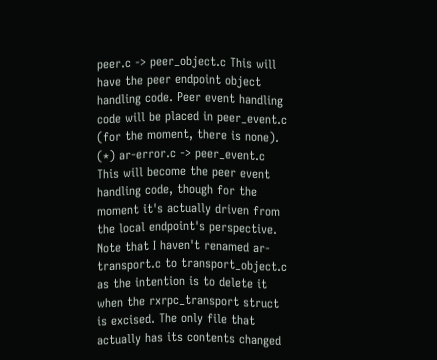peer.c -> peer_object.c This will have the peer endpoint object handling code. Peer event handling code will be placed in peer_event.c (for the moment, there is none). (*) ar-error.c -> peer_event.c This will become the peer event handling code, though for the moment it's actually driven from the local endpoint's perspective. Note that I haven't renamed ar-transport.c to transport_object.c as the intention is to delete it when the rxrpc_transport struct is excised. The only file that actually has its contents changed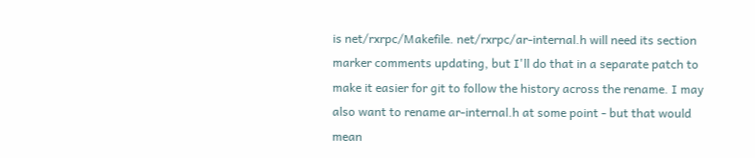is net/rxrpc/Makefile. net/rxrpc/ar-internal.h will need its section marker comments updating, but I'll do that in a separate patch to make it easier for git to follow the history across the rename. I may also want to rename ar-internal.h at some point - but that would mean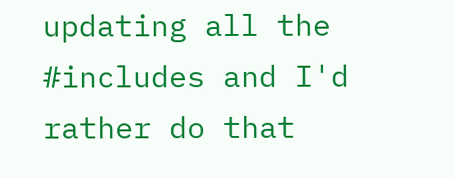updating all the #includes and I'd rather do that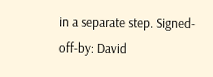in a separate step. Signed-off-by: David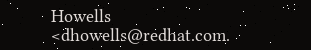Howells <dhowells@redhat.com.